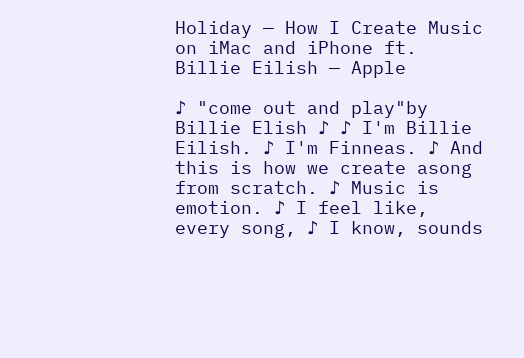Holiday — How I Create Music on iMac and iPhone ft. Billie Eilish — Apple

♪ "come out and play"by Billie Elish ♪ ♪ I'm Billie Eilish. ♪ I'm Finneas. ♪ And this is how we create asong from scratch. ♪ Music is emotion. ♪ I feel like, every song, ♪ I know, sounds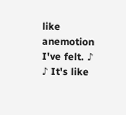like anemotion I've felt. ♪ ♪ It's like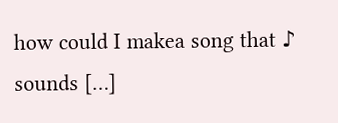how could I makea song that ♪ sounds […]